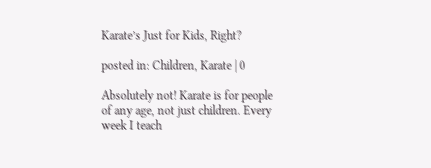Karate’s Just for Kids, Right?

posted in: Children, Karate | 0

Absolutely not! Karate is for people of any age, not just children. Every week I teach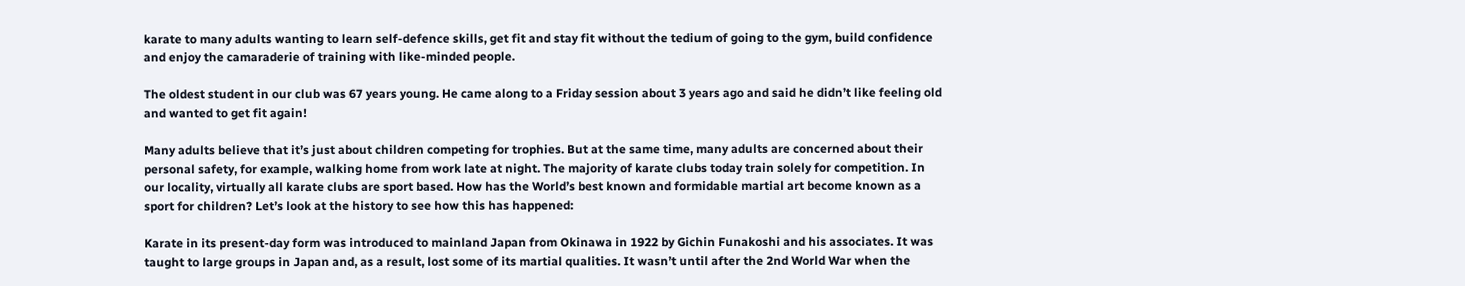karate to many adults wanting to learn self-defence skills, get fit and stay fit without the tedium of going to the gym, build confidence and enjoy the camaraderie of training with like-minded people.

The oldest student in our club was 67 years young. He came along to a Friday session about 3 years ago and said he didn’t like feeling old and wanted to get fit again!

Many adults believe that it’s just about children competing for trophies. But at the same time, many adults are concerned about their personal safety, for example, walking home from work late at night. The majority of karate clubs today train solely for competition. In our locality, virtually all karate clubs are sport based. How has the World’s best known and formidable martial art become known as a sport for children? Let’s look at the history to see how this has happened:

Karate in its present-day form was introduced to mainland Japan from Okinawa in 1922 by Gichin Funakoshi and his associates. It was taught to large groups in Japan and, as a result, lost some of its martial qualities. It wasn’t until after the 2nd World War when the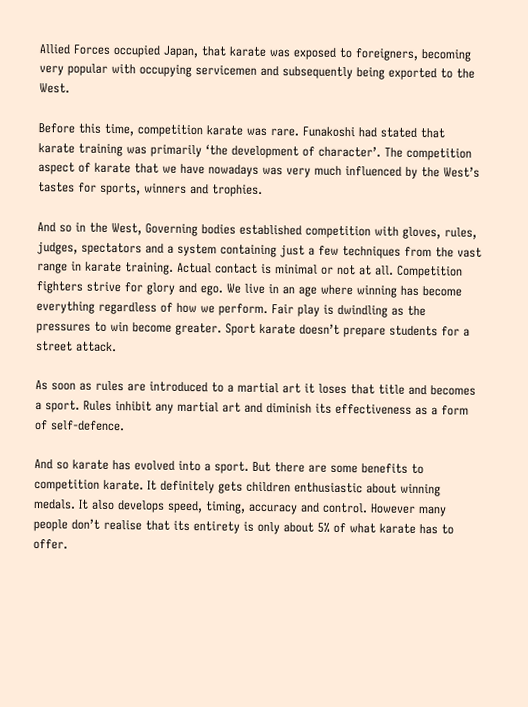Allied Forces occupied Japan, that karate was exposed to foreigners, becoming very popular with occupying servicemen and subsequently being exported to the West.

Before this time, competition karate was rare. Funakoshi had stated that karate training was primarily ‘the development of character’. The competition aspect of karate that we have nowadays was very much influenced by the West’s tastes for sports, winners and trophies.

And so in the West, Governing bodies established competition with gloves, rules, judges, spectators and a system containing just a few techniques from the vast range in karate training. Actual contact is minimal or not at all. Competition fighters strive for glory and ego. We live in an age where winning has become everything regardless of how we perform. Fair play is dwindling as the pressures to win become greater. Sport karate doesn’t prepare students for a street attack.

As soon as rules are introduced to a martial art it loses that title and becomes a sport. Rules inhibit any martial art and diminish its effectiveness as a form of self-defence.

And so karate has evolved into a sport. But there are some benefits to competition karate. It definitely gets children enthusiastic about winning medals. It also develops speed, timing, accuracy and control. However many people don’t realise that its entirety is only about 5% of what karate has to offer.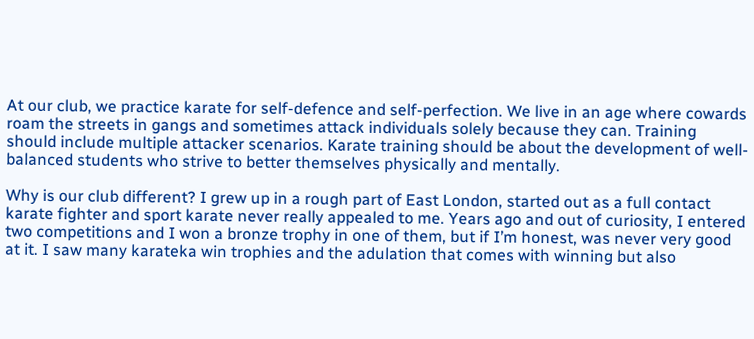At our club, we practice karate for self-defence and self-perfection. We live in an age where cowards roam the streets in gangs and sometimes attack individuals solely because they can. Training should include multiple attacker scenarios. Karate training should be about the development of well-balanced students who strive to better themselves physically and mentally.

Why is our club different? I grew up in a rough part of East London, started out as a full contact karate fighter and sport karate never really appealed to me. Years ago and out of curiosity, I entered two competitions and I won a bronze trophy in one of them, but if I’m honest, was never very good at it. I saw many karateka win trophies and the adulation that comes with winning but also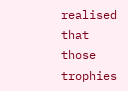realised that those trophies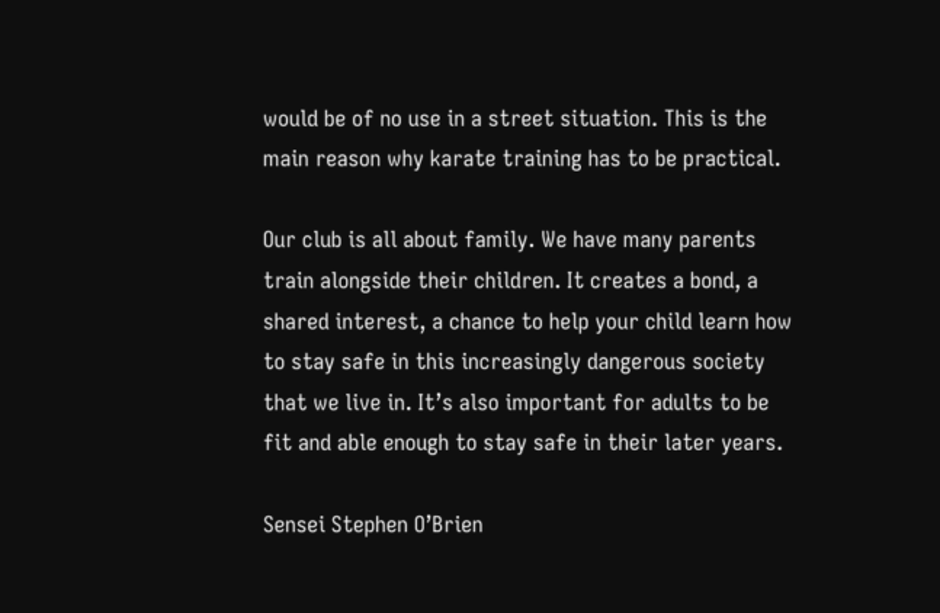would be of no use in a street situation. This is the main reason why karate training has to be practical.

Our club is all about family. We have many parents train alongside their children. It creates a bond, a shared interest, a chance to help your child learn how to stay safe in this increasingly dangerous society that we live in. It’s also important for adults to be fit and able enough to stay safe in their later years.

Sensei Stephen O’Brien